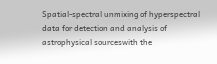Spatial-spectral unmixing of hyperspectral data for detection and analysis of astrophysical sourceswith the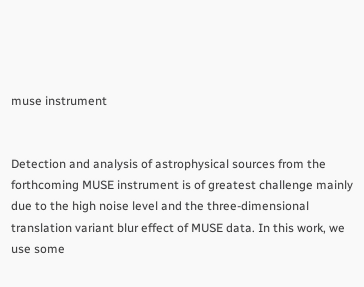muse instrument


Detection and analysis of astrophysical sources from the forthcoming MUSE instrument is of greatest challenge mainly due to the high noise level and the three-dimensional translation variant blur effect of MUSE data. In this work, we use some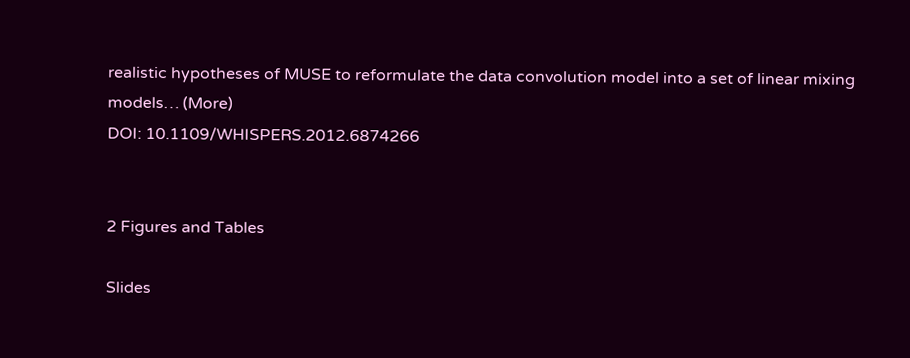realistic hypotheses of MUSE to reformulate the data convolution model into a set of linear mixing models… (More)
DOI: 10.1109/WHISPERS.2012.6874266


2 Figures and Tables

Slides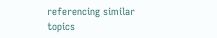referencing similar topics